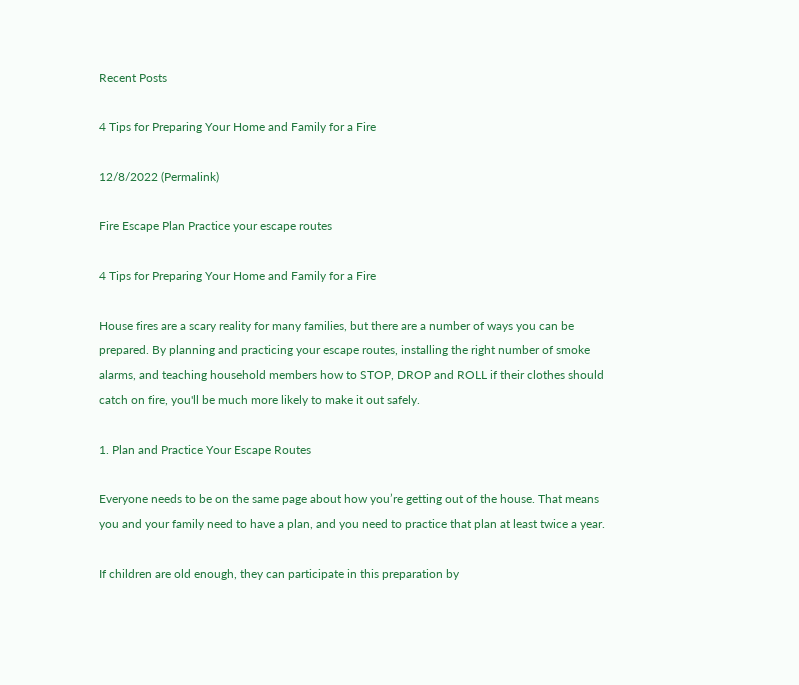Recent Posts

4 Tips for Preparing Your Home and Family for a Fire

12/8/2022 (Permalink)

Fire Escape Plan Practice your escape routes

4 Tips for Preparing Your Home and Family for a Fire

House fires are a scary reality for many families, but there are a number of ways you can be prepared. By planning and practicing your escape routes, installing the right number of smoke alarms, and teaching household members how to STOP, DROP and ROLL if their clothes should catch on fire, you'll be much more likely to make it out safely.

1. Plan and Practice Your Escape Routes

Everyone needs to be on the same page about how you’re getting out of the house. That means you and your family need to have a plan, and you need to practice that plan at least twice a year.

If children are old enough, they can participate in this preparation by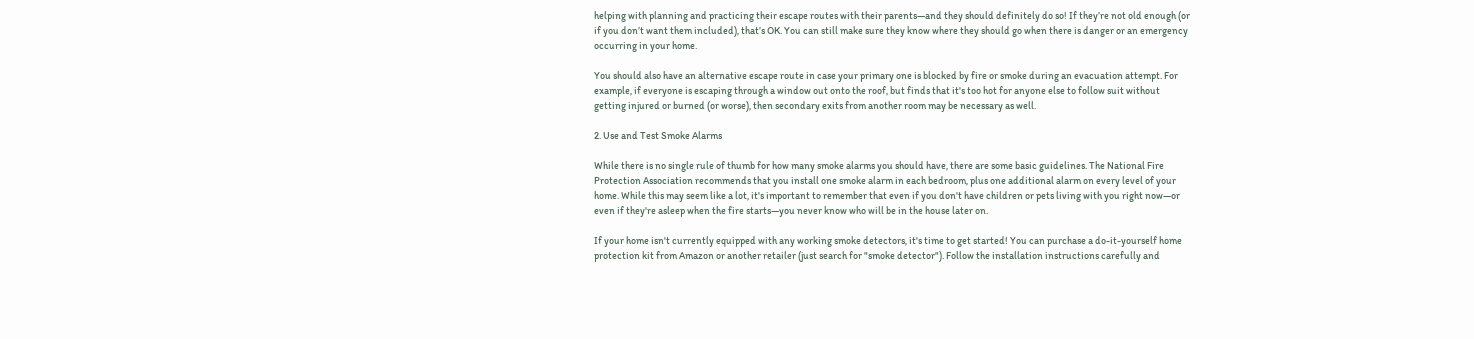helping with planning and practicing their escape routes with their parents—and they should definitely do so! If they’re not old enough (or if you don’t want them included), that’s OK. You can still make sure they know where they should go when there is danger or an emergency occurring in your home.

You should also have an alternative escape route in case your primary one is blocked by fire or smoke during an evacuation attempt. For example, if everyone is escaping through a window out onto the roof, but finds that it's too hot for anyone else to follow suit without getting injured or burned (or worse), then secondary exits from another room may be necessary as well.

2. Use and Test Smoke Alarms

While there is no single rule of thumb for how many smoke alarms you should have, there are some basic guidelines. The National Fire Protection Association recommends that you install one smoke alarm in each bedroom, plus one additional alarm on every level of your home. While this may seem like a lot, it's important to remember that even if you don't have children or pets living with you right now—or even if they're asleep when the fire starts—you never know who will be in the house later on.

If your home isn't currently equipped with any working smoke detectors, it's time to get started! You can purchase a do-it-yourself home protection kit from Amazon or another retailer (just search for "smoke detector"). Follow the installation instructions carefully and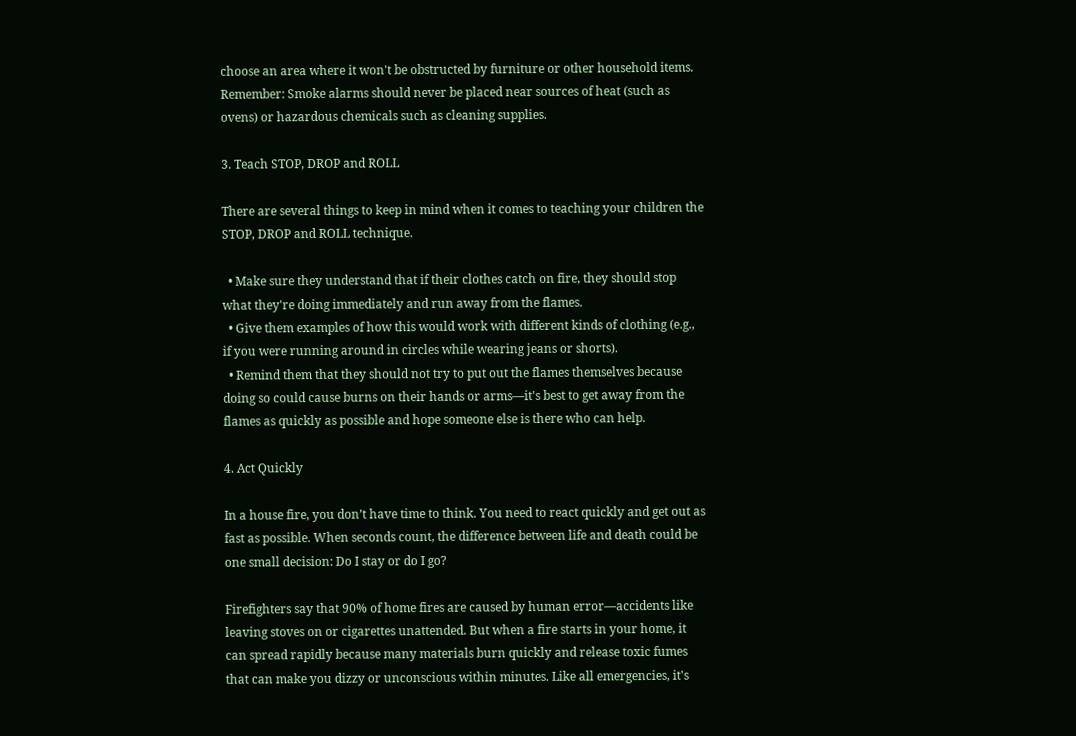choose an area where it won't be obstructed by furniture or other household items. Remember: Smoke alarms should never be placed near sources of heat (such as ovens) or hazardous chemicals such as cleaning supplies.

3. Teach STOP, DROP and ROLL

There are several things to keep in mind when it comes to teaching your children the STOP, DROP and ROLL technique.

  • Make sure they understand that if their clothes catch on fire, they should stop what they're doing immediately and run away from the flames.
  • Give them examples of how this would work with different kinds of clothing (e.g., if you were running around in circles while wearing jeans or shorts).
  • Remind them that they should not try to put out the flames themselves because doing so could cause burns on their hands or arms—it's best to get away from the flames as quickly as possible and hope someone else is there who can help.

4. Act Quickly

In a house fire, you don’t have time to think. You need to react quickly and get out as fast as possible. When seconds count, the difference between life and death could be one small decision: Do I stay or do I go?

Firefighters say that 90% of home fires are caused by human error—accidents like leaving stoves on or cigarettes unattended. But when a fire starts in your home, it can spread rapidly because many materials burn quickly and release toxic fumes that can make you dizzy or unconscious within minutes. Like all emergencies, it's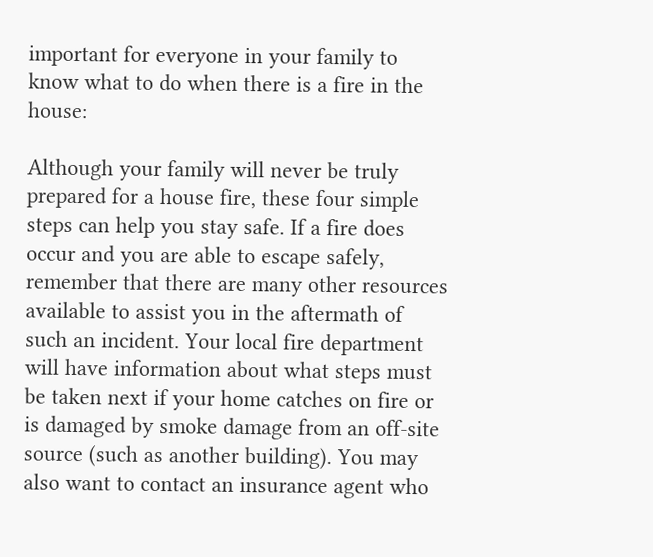important for everyone in your family to know what to do when there is a fire in the house:

Although your family will never be truly prepared for a house fire, these four simple steps can help you stay safe. If a fire does occur and you are able to escape safely, remember that there are many other resources available to assist you in the aftermath of such an incident. Your local fire department will have information about what steps must be taken next if your home catches on fire or is damaged by smoke damage from an off-site source (such as another building). You may also want to contact an insurance agent who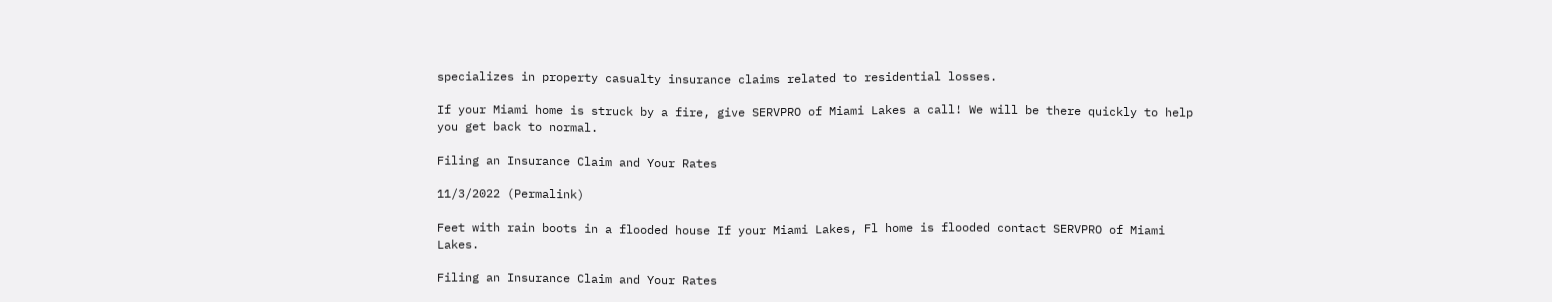specializes in property casualty insurance claims related to residential losses.

If your Miami home is struck by a fire, give SERVPRO of Miami Lakes a call! We will be there quickly to help you get back to normal.

Filing an Insurance Claim and Your Rates

11/3/2022 (Permalink)

Feet with rain boots in a flooded house If your Miami Lakes, Fl home is flooded contact SERVPRO of Miami Lakes.

Filing an Insurance Claim and Your Rates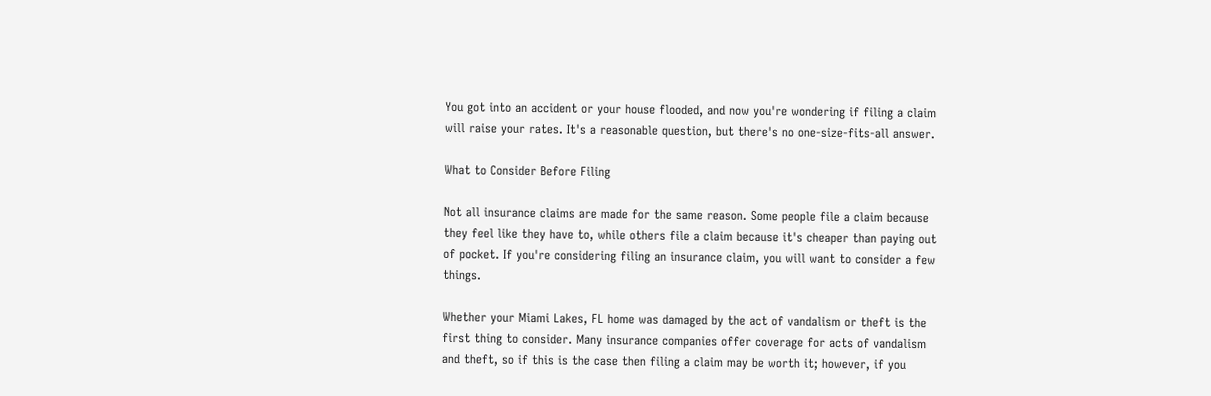You got into an accident or your house flooded, and now you're wondering if filing a claim will raise your rates. It's a reasonable question, but there's no one-size-fits-all answer.

What to Consider Before Filing

Not all insurance claims are made for the same reason. Some people file a claim because they feel like they have to, while others file a claim because it's cheaper than paying out of pocket. If you're considering filing an insurance claim, you will want to consider a few things.

Whether your Miami Lakes, FL home was damaged by the act of vandalism or theft is the first thing to consider. Many insurance companies offer coverage for acts of vandalism and theft, so if this is the case then filing a claim may be worth it; however, if you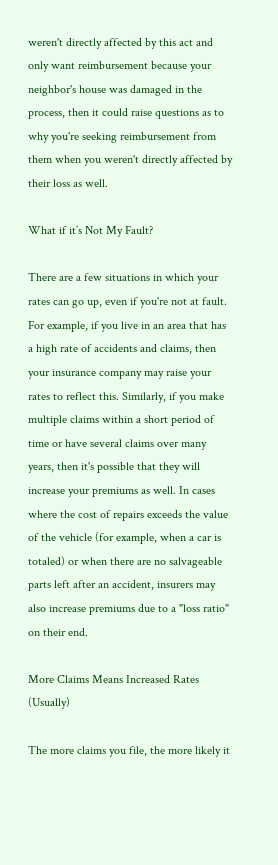weren't directly affected by this act and only want reimbursement because your neighbor's house was damaged in the process, then it could raise questions as to why you're seeking reimbursement from them when you weren't directly affected by their loss as well.

What if it’s Not My Fault?

There are a few situations in which your rates can go up, even if you're not at fault. For example, if you live in an area that has a high rate of accidents and claims, then your insurance company may raise your rates to reflect this. Similarly, if you make multiple claims within a short period of time or have several claims over many years, then it's possible that they will increase your premiums as well. In cases where the cost of repairs exceeds the value of the vehicle (for example, when a car is totaled) or when there are no salvageable parts left after an accident, insurers may also increase premiums due to a "loss ratio" on their end.

More Claims Means Increased Rates (Usually)

The more claims you file, the more likely it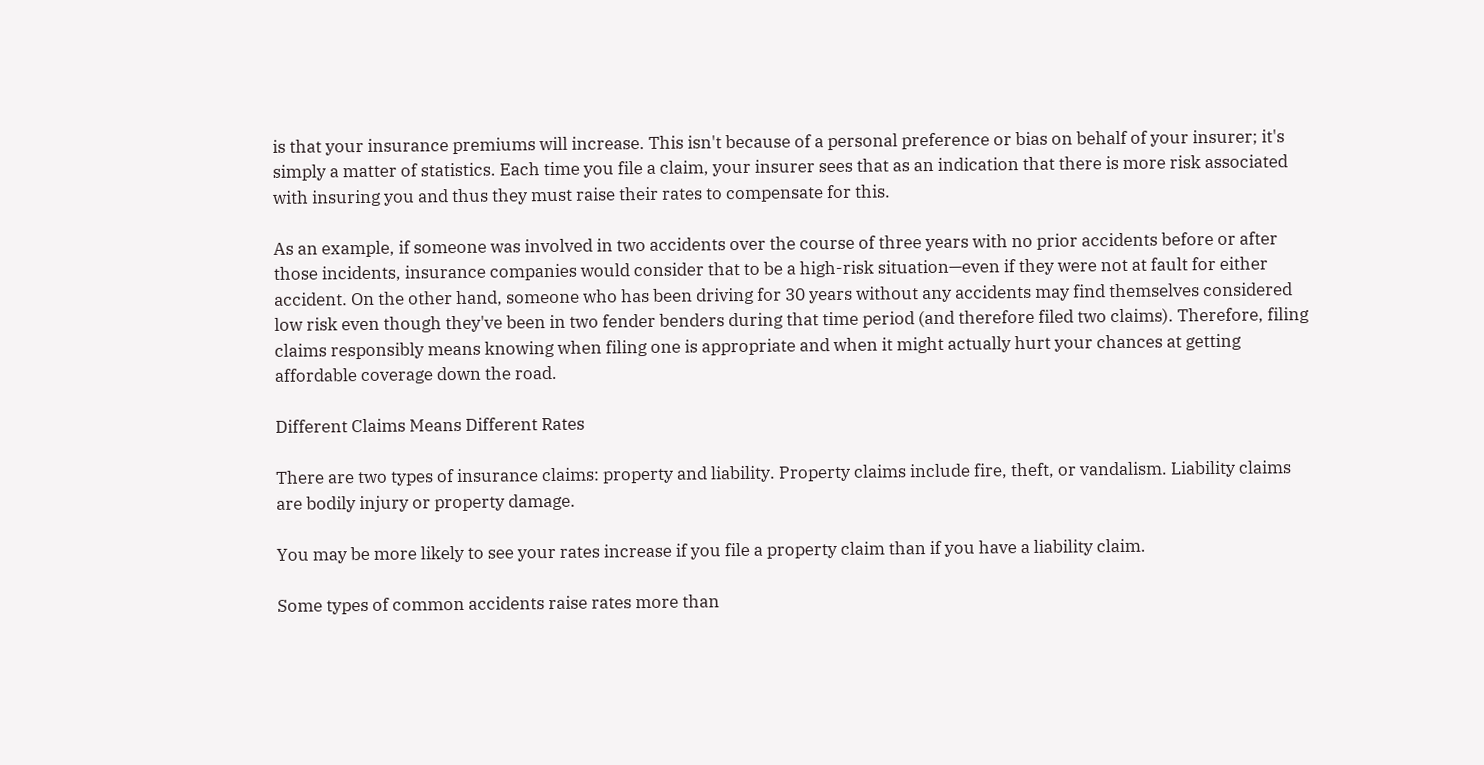is that your insurance premiums will increase. This isn't because of a personal preference or bias on behalf of your insurer; it's simply a matter of statistics. Each time you file a claim, your insurer sees that as an indication that there is more risk associated with insuring you and thus they must raise their rates to compensate for this.

As an example, if someone was involved in two accidents over the course of three years with no prior accidents before or after those incidents, insurance companies would consider that to be a high-risk situation—even if they were not at fault for either accident. On the other hand, someone who has been driving for 30 years without any accidents may find themselves considered low risk even though they've been in two fender benders during that time period (and therefore filed two claims). Therefore, filing claims responsibly means knowing when filing one is appropriate and when it might actually hurt your chances at getting affordable coverage down the road.

Different Claims Means Different Rates

There are two types of insurance claims: property and liability. Property claims include fire, theft, or vandalism. Liability claims are bodily injury or property damage.

You may be more likely to see your rates increase if you file a property claim than if you have a liability claim.

Some types of common accidents raise rates more than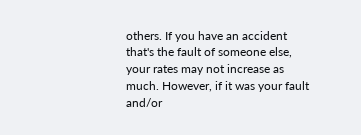others. If you have an accident that's the fault of someone else, your rates may not increase as much. However, if it was your fault and/or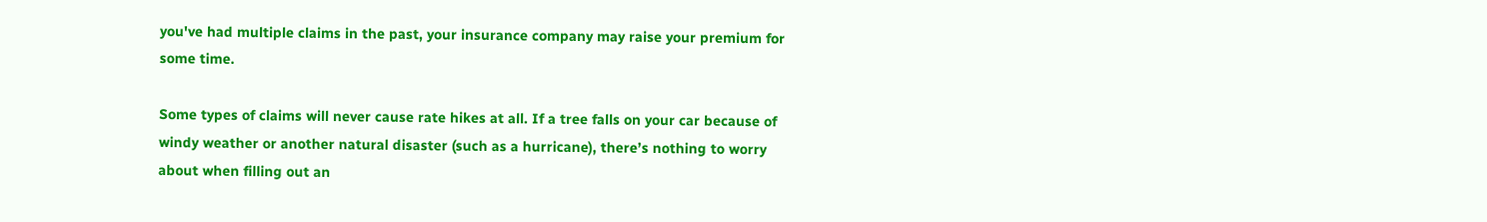you've had multiple claims in the past, your insurance company may raise your premium for some time.

Some types of claims will never cause rate hikes at all. If a tree falls on your car because of windy weather or another natural disaster (such as a hurricane), there’s nothing to worry about when filling out an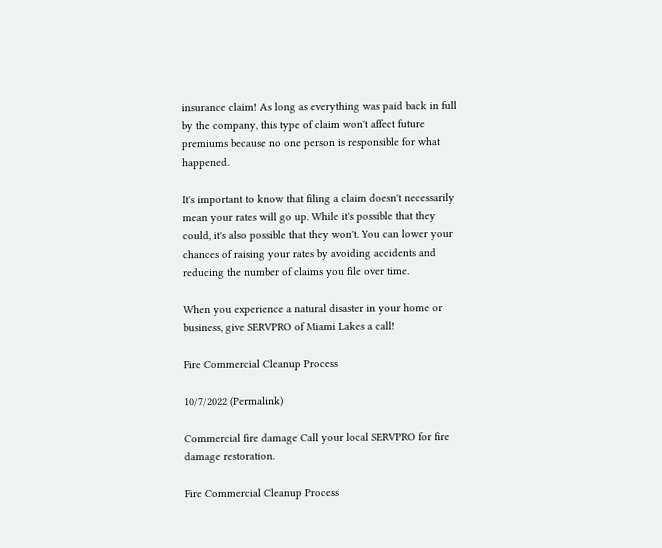insurance claim! As long as everything was paid back in full by the company, this type of claim won't affect future premiums because no one person is responsible for what happened.

It's important to know that filing a claim doesn't necessarily mean your rates will go up. While it's possible that they could, it's also possible that they won't. You can lower your chances of raising your rates by avoiding accidents and reducing the number of claims you file over time.

When you experience a natural disaster in your home or business, give SERVPRO of Miami Lakes a call!

Fire Commercial Cleanup Process

10/7/2022 (Permalink)

Commercial fire damage Call your local SERVPRO for fire damage restoration.

Fire Commercial Cleanup Process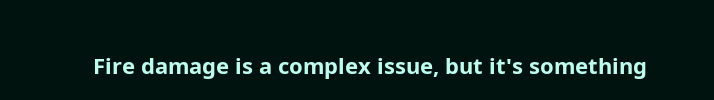Fire damage is a complex issue, but it's something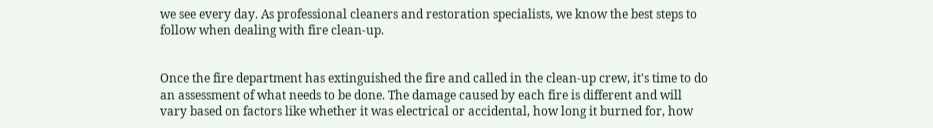we see every day. As professional cleaners and restoration specialists, we know the best steps to follow when dealing with fire clean-up.


Once the fire department has extinguished the fire and called in the clean-up crew, it's time to do an assessment of what needs to be done. The damage caused by each fire is different and will vary based on factors like whether it was electrical or accidental, how long it burned for, how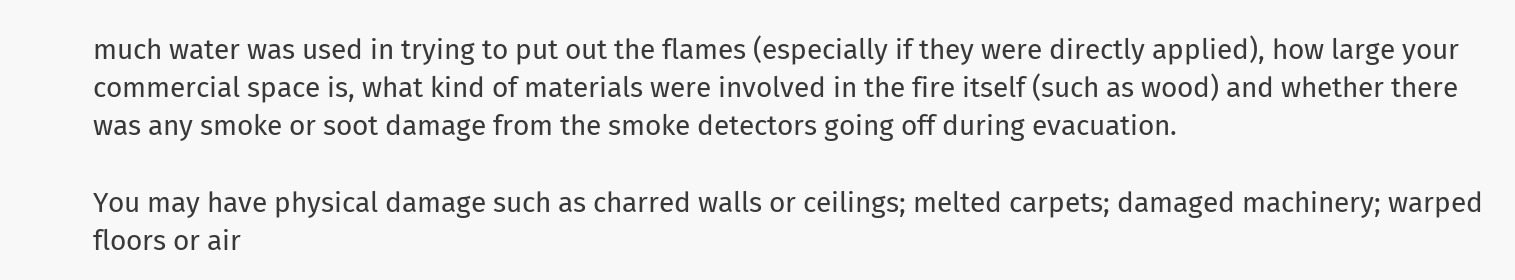much water was used in trying to put out the flames (especially if they were directly applied), how large your commercial space is, what kind of materials were involved in the fire itself (such as wood) and whether there was any smoke or soot damage from the smoke detectors going off during evacuation.

You may have physical damage such as charred walls or ceilings; melted carpets; damaged machinery; warped floors or air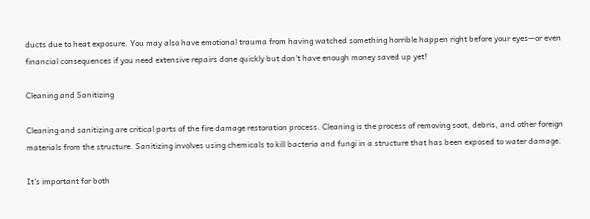ducts due to heat exposure. You may also have emotional trauma from having watched something horrible happen right before your eyes—or even financial consequences if you need extensive repairs done quickly but don't have enough money saved up yet!

Cleaning and Sanitizing

Cleaning and sanitizing are critical parts of the fire damage restoration process. Cleaning is the process of removing soot, debris, and other foreign materials from the structure. Sanitizing involves using chemicals to kill bacteria and fungi in a structure that has been exposed to water damage.

It's important for both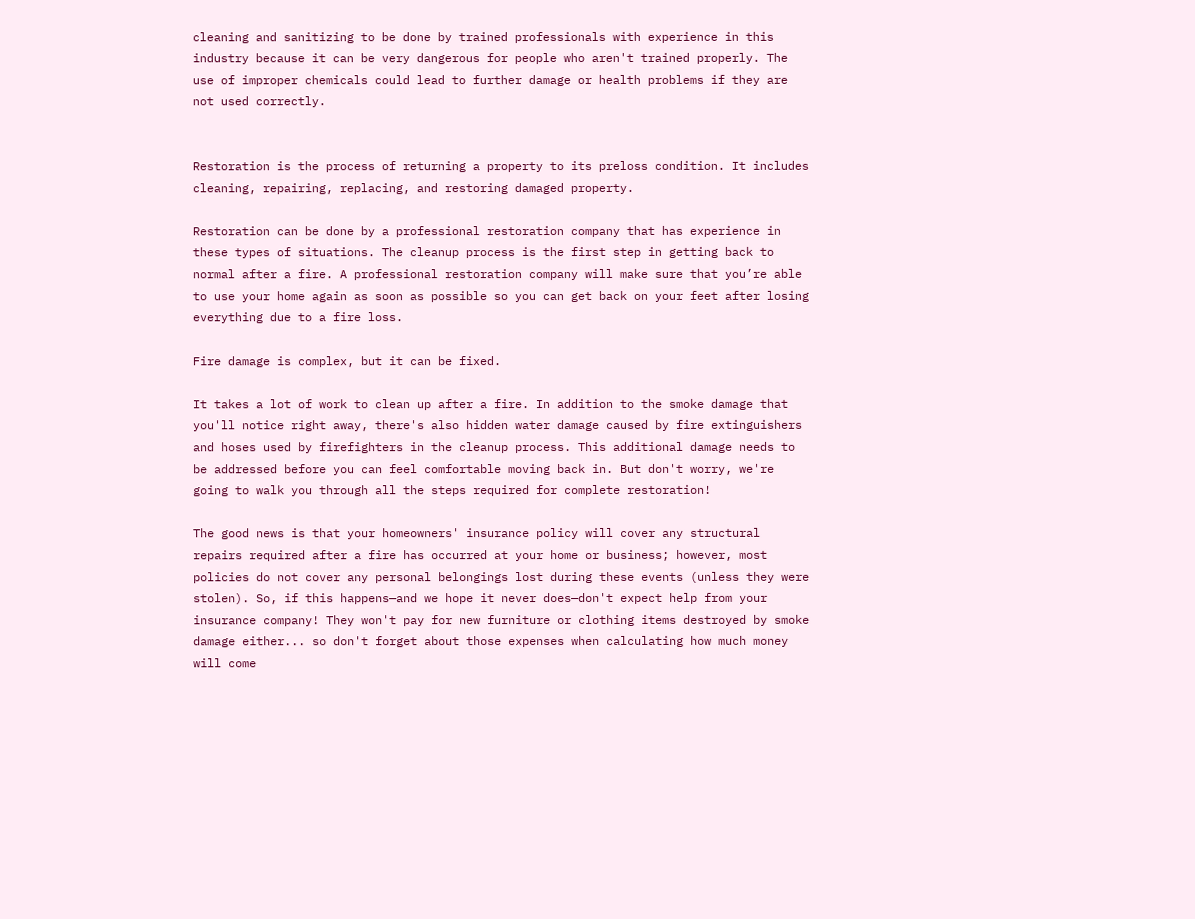cleaning and sanitizing to be done by trained professionals with experience in this industry because it can be very dangerous for people who aren't trained properly. The use of improper chemicals could lead to further damage or health problems if they are not used correctly.


Restoration is the process of returning a property to its preloss condition. It includes cleaning, repairing, replacing, and restoring damaged property.

Restoration can be done by a professional restoration company that has experience in these types of situations. The cleanup process is the first step in getting back to normal after a fire. A professional restoration company will make sure that you’re able to use your home again as soon as possible so you can get back on your feet after losing everything due to a fire loss.

Fire damage is complex, but it can be fixed.

It takes a lot of work to clean up after a fire. In addition to the smoke damage that you'll notice right away, there's also hidden water damage caused by fire extinguishers and hoses used by firefighters in the cleanup process. This additional damage needs to be addressed before you can feel comfortable moving back in. But don't worry, we're going to walk you through all the steps required for complete restoration!

The good news is that your homeowners' insurance policy will cover any structural repairs required after a fire has occurred at your home or business; however, most policies do not cover any personal belongings lost during these events (unless they were stolen). So, if this happens—and we hope it never does—don't expect help from your insurance company! They won't pay for new furniture or clothing items destroyed by smoke damage either... so don't forget about those expenses when calculating how much money will come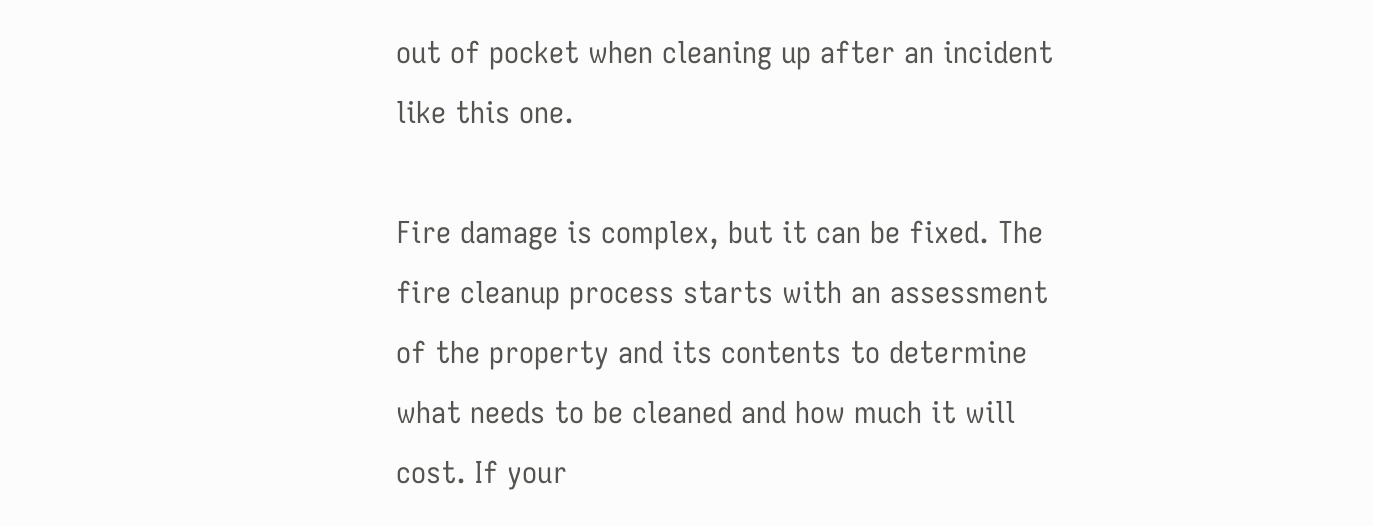out of pocket when cleaning up after an incident like this one.

Fire damage is complex, but it can be fixed. The fire cleanup process starts with an assessment of the property and its contents to determine what needs to be cleaned and how much it will cost. If your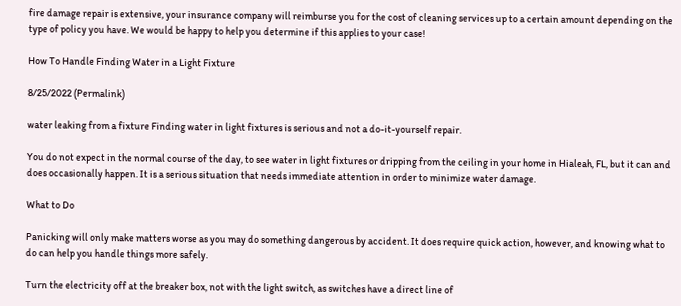fire damage repair is extensive, your insurance company will reimburse you for the cost of cleaning services up to a certain amount depending on the type of policy you have. We would be happy to help you determine if this applies to your case!

How To Handle Finding Water in a Light Fixture

8/25/2022 (Permalink)

water leaking from a fixture Finding water in light fixtures is serious and not a do-it-yourself repair.

You do not expect in the normal course of the day, to see water in light fixtures or dripping from the ceiling in your home in Hialeah, FL, but it can and does occasionally happen. It is a serious situation that needs immediate attention in order to minimize water damage.

What to Do

Panicking will only make matters worse as you may do something dangerous by accident. It does require quick action, however, and knowing what to do can help you handle things more safely.

Turn the electricity off at the breaker box, not with the light switch, as switches have a direct line of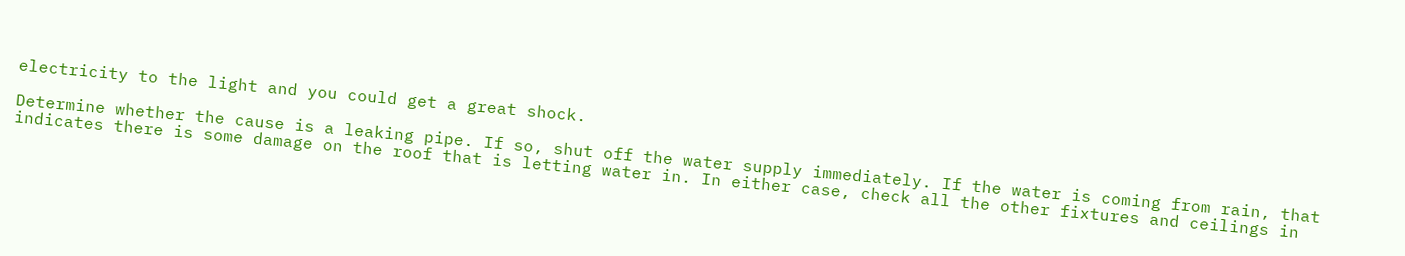electricity to the light and you could get a great shock.

Determine whether the cause is a leaking pipe. If so, shut off the water supply immediately. If the water is coming from rain, that indicates there is some damage on the roof that is letting water in. In either case, check all the other fixtures and ceilings in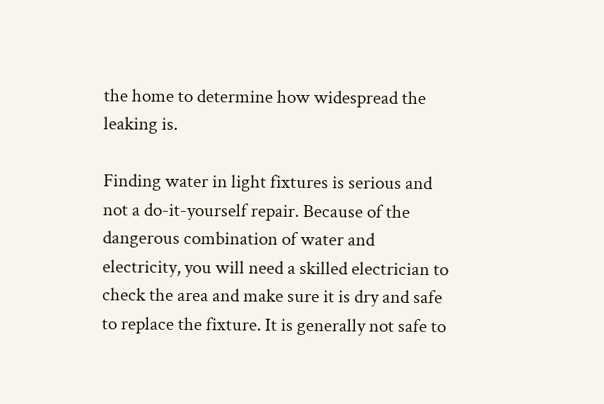the home to determine how widespread the leaking is.

Finding water in light fixtures is serious and not a do-it-yourself repair. Because of the dangerous combination of water and electricity, you will need a skilled electrician to check the area and make sure it is dry and safe to replace the fixture. It is generally not safe to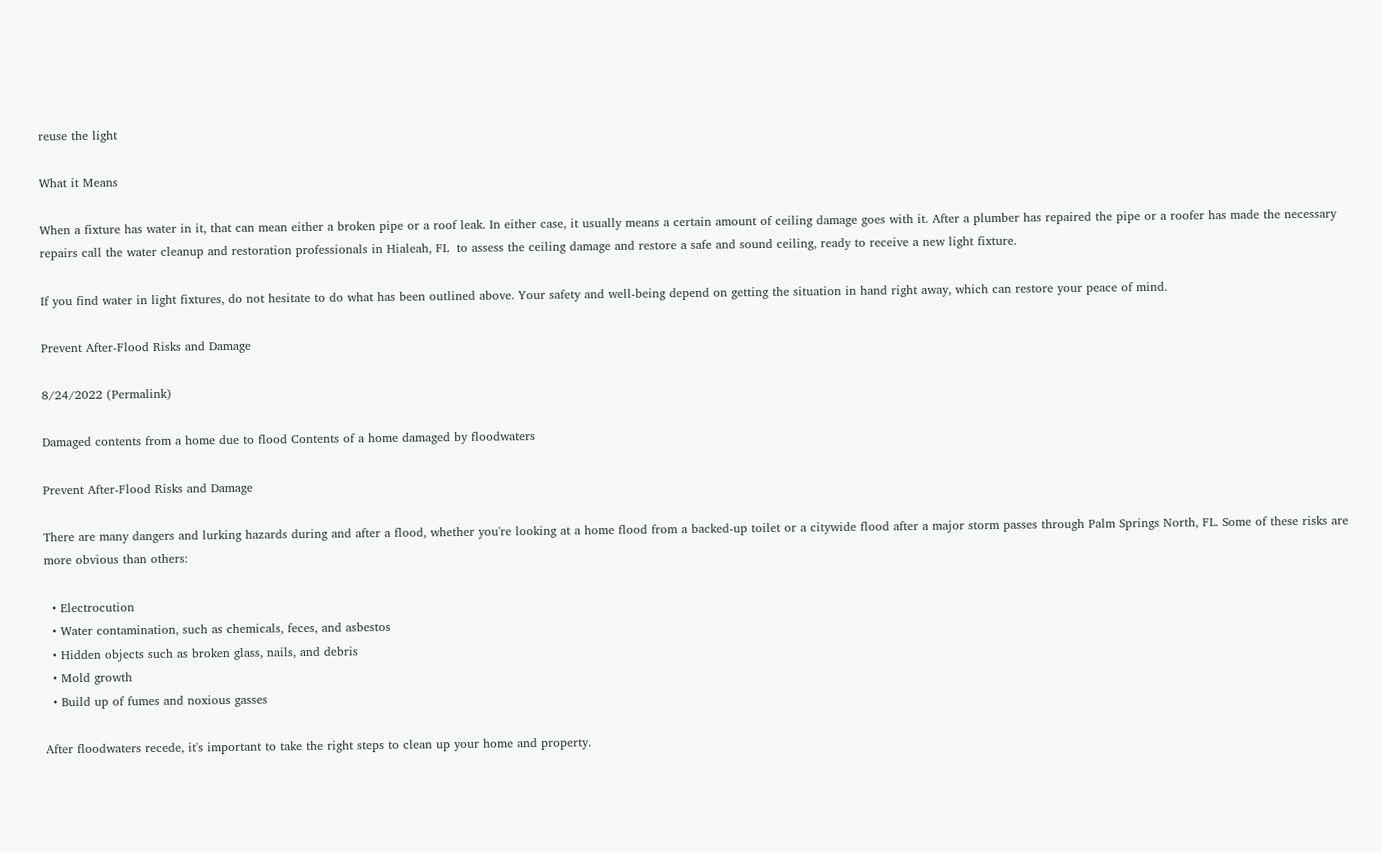reuse the light

What it Means

When a fixture has water in it, that can mean either a broken pipe or a roof leak. In either case, it usually means a certain amount of ceiling damage goes with it. After a plumber has repaired the pipe or a roofer has made the necessary repairs call the water cleanup and restoration professionals in Hialeah, FL  to assess the ceiling damage and restore a safe and sound ceiling, ready to receive a new light fixture.

If you find water in light fixtures, do not hesitate to do what has been outlined above. Your safety and well-being depend on getting the situation in hand right away, which can restore your peace of mind.

Prevent After-Flood Risks and Damage

8/24/2022 (Permalink)

Damaged contents from a home due to flood Contents of a home damaged by floodwaters

Prevent After-Flood Risks and Damage

There are many dangers and lurking hazards during and after a flood, whether you're looking at a home flood from a backed-up toilet or a citywide flood after a major storm passes through Palm Springs North, FL. Some of these risks are more obvious than others:

  • Electrocution
  • Water contamination, such as chemicals, feces, and asbestos
  • Hidden objects such as broken glass, nails, and debris
  • Mold growth
  • Build up of fumes and noxious gasses

After floodwaters recede, it's important to take the right steps to clean up your home and property.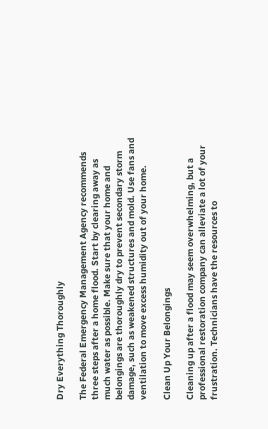Dry Everything Thoroughly

The Federal Emergency Management Agency recommends three steps after a home flood. Start by clearing away as much water as possible. Make sure that your home and belongings are thoroughly dry to prevent secondary storm damage, such as weakened structures and mold. Use fans and ventilation to move excess humidity out of your home.

Clean Up Your Belongings

Cleaning up after a flood may seem overwhelming, but a professional restoration company can alleviate a lot of your frustration. Technicians have the resources to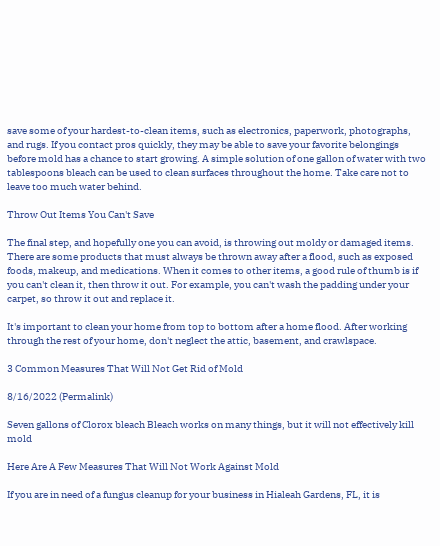save some of your hardest-to-clean items, such as electronics, paperwork, photographs, and rugs. If you contact pros quickly, they may be able to save your favorite belongings before mold has a chance to start growing. A simple solution of one gallon of water with two tablespoons bleach can be used to clean surfaces throughout the home. Take care not to leave too much water behind.

Throw Out Items You Can't Save

The final step, and hopefully one you can avoid, is throwing out moldy or damaged items. There are some products that must always be thrown away after a flood, such as exposed foods, makeup, and medications. When it comes to other items, a good rule of thumb is if you can't clean it, then throw it out. For example, you can't wash the padding under your carpet, so throw it out and replace it.

It's important to clean your home from top to bottom after a home flood. After working through the rest of your home, don't neglect the attic, basement, and crawlspace.

3 Common Measures That Will Not Get Rid of Mold

8/16/2022 (Permalink)

Seven gallons of Clorox bleach Bleach works on many things, but it will not effectively kill mold

Here Are A Few Measures That Will Not Work Against Mold

If you are in need of a fungus cleanup for your business in Hialeah Gardens, FL, it is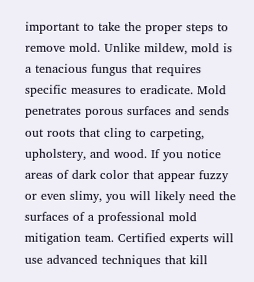important to take the proper steps to remove mold. Unlike mildew, mold is a tenacious fungus that requires specific measures to eradicate. Mold penetrates porous surfaces and sends out roots that cling to carpeting, upholstery, and wood. If you notice areas of dark color that appear fuzzy or even slimy, you will likely need the surfaces of a professional mold mitigation team. Certified experts will use advanced techniques that kill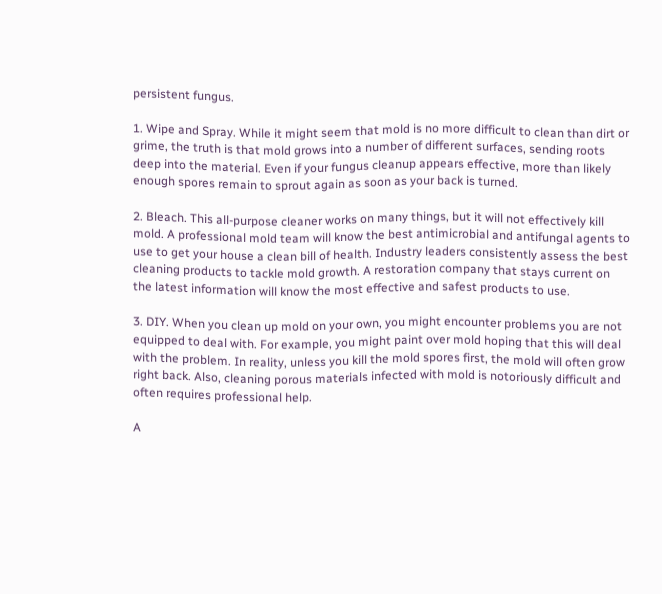persistent fungus.

1. Wipe and Spray. While it might seem that mold is no more difficult to clean than dirt or grime, the truth is that mold grows into a number of different surfaces, sending roots deep into the material. Even if your fungus cleanup appears effective, more than likely enough spores remain to sprout again as soon as your back is turned.

2. Bleach. This all-purpose cleaner works on many things, but it will not effectively kill mold. A professional mold team will know the best antimicrobial and antifungal agents to use to get your house a clean bill of health. Industry leaders consistently assess the best cleaning products to tackle mold growth. A restoration company that stays current on the latest information will know the most effective and safest products to use.

3. DIY. When you clean up mold on your own, you might encounter problems you are not equipped to deal with. For example, you might paint over mold hoping that this will deal with the problem. In reality, unless you kill the mold spores first, the mold will often grow right back. Also, cleaning porous materials infected with mold is notoriously difficult and often requires professional help.

A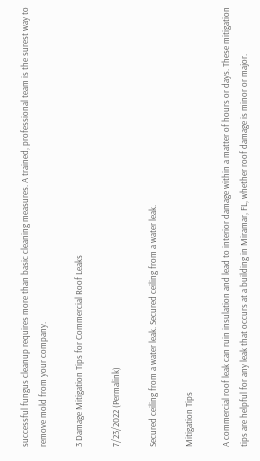successful fungus cleanup requires more than basic cleaning measures. A trained, professional team is the surest way to remove mold from your company.

3 Damage Mitigation Tips for Commercial Roof Leaks

7/23/2022 (Permalink)

Secured ceiling from a water leak. Secured ceiling from a water leak.

Mitigation Tips

A commercial roof leak can ruin insulation and lead to interior damage within a matter of hours or days. These mitigation tips are helpful for any leak that occurs at a building in Miramar, FL, whether roof damage is minor or major.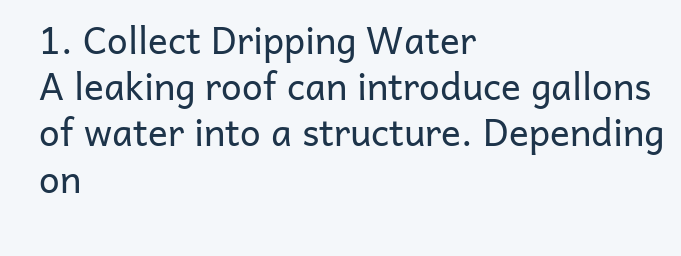1. Collect Dripping Water
A leaking roof can introduce gallons of water into a structure. Depending on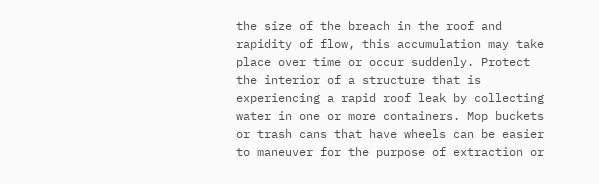the size of the breach in the roof and rapidity of flow, this accumulation may take place over time or occur suddenly. Protect the interior of a structure that is experiencing a rapid roof leak by collecting water in one or more containers. Mop buckets or trash cans that have wheels can be easier to maneuver for the purpose of extraction or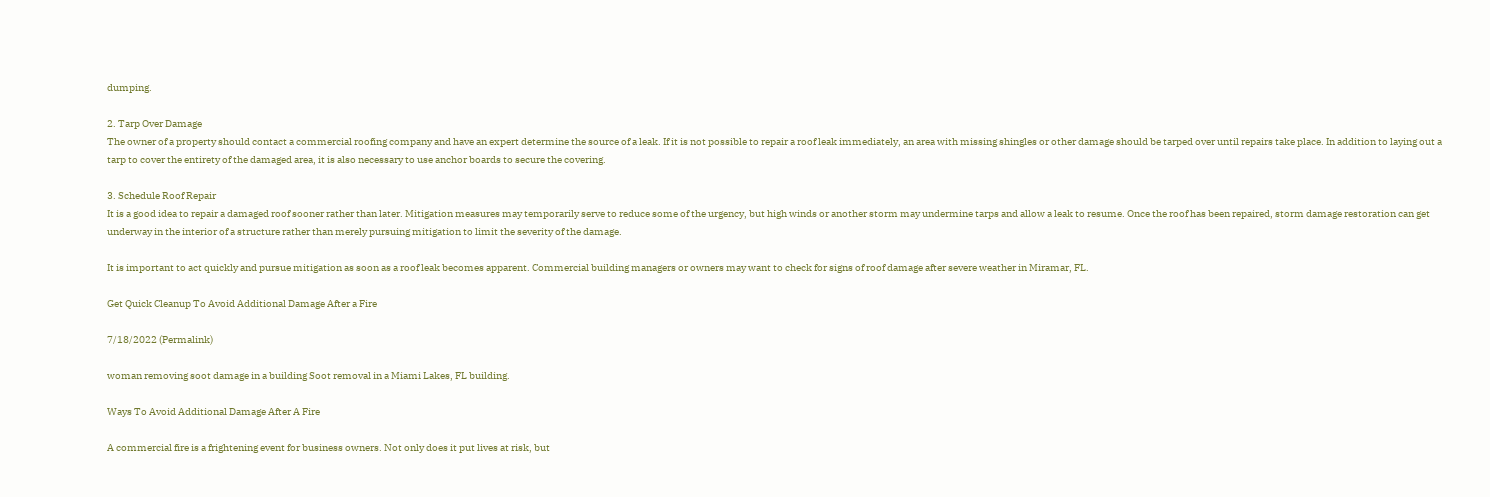dumping.

2. Tarp Over Damage
The owner of a property should contact a commercial roofing company and have an expert determine the source of a leak. If it is not possible to repair a roof leak immediately, an area with missing shingles or other damage should be tarped over until repairs take place. In addition to laying out a tarp to cover the entirety of the damaged area, it is also necessary to use anchor boards to secure the covering.

3. Schedule Roof Repair
It is a good idea to repair a damaged roof sooner rather than later. Mitigation measures may temporarily serve to reduce some of the urgency, but high winds or another storm may undermine tarps and allow a leak to resume. Once the roof has been repaired, storm damage restoration can get underway in the interior of a structure rather than merely pursuing mitigation to limit the severity of the damage.

It is important to act quickly and pursue mitigation as soon as a roof leak becomes apparent. Commercial building managers or owners may want to check for signs of roof damage after severe weather in Miramar, FL.

Get Quick Cleanup To Avoid Additional Damage After a Fire

7/18/2022 (Permalink)

woman removing soot damage in a building Soot removal in a Miami Lakes, FL building.

Ways To Avoid Additional Damage After A Fire

A commercial fire is a frightening event for business owners. Not only does it put lives at risk, but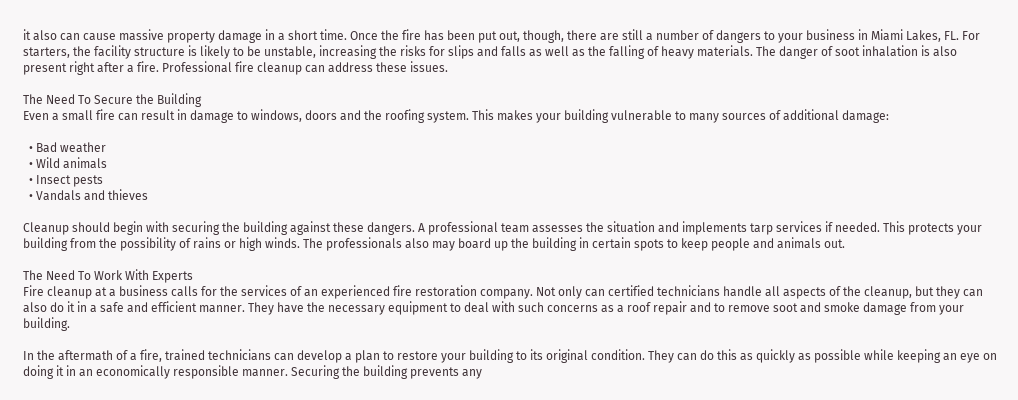it also can cause massive property damage in a short time. Once the fire has been put out, though, there are still a number of dangers to your business in Miami Lakes, FL. For starters, the facility structure is likely to be unstable, increasing the risks for slips and falls as well as the falling of heavy materials. The danger of soot inhalation is also present right after a fire. Professional fire cleanup can address these issues.

The Need To Secure the Building
Even a small fire can result in damage to windows, doors and the roofing system. This makes your building vulnerable to many sources of additional damage:

  • Bad weather
  • Wild animals
  • Insect pests
  • Vandals and thieves

Cleanup should begin with securing the building against these dangers. A professional team assesses the situation and implements tarp services if needed. This protects your building from the possibility of rains or high winds. The professionals also may board up the building in certain spots to keep people and animals out.

The Need To Work With Experts
Fire cleanup at a business calls for the services of an experienced fire restoration company. Not only can certified technicians handle all aspects of the cleanup, but they can also do it in a safe and efficient manner. They have the necessary equipment to deal with such concerns as a roof repair and to remove soot and smoke damage from your building.

In the aftermath of a fire, trained technicians can develop a plan to restore your building to its original condition. They can do this as quickly as possible while keeping an eye on doing it in an economically responsible manner. Securing the building prevents any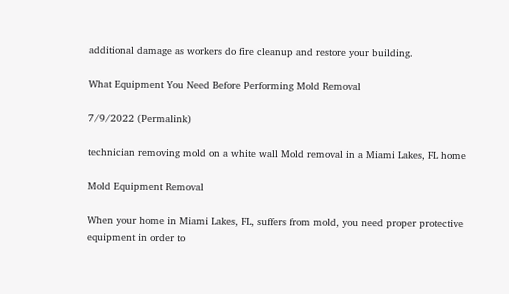additional damage as workers do fire cleanup and restore your building.

What Equipment You Need Before Performing Mold Removal

7/9/2022 (Permalink)

technician removing mold on a white wall Mold removal in a Miami Lakes, FL home

Mold Equipment Removal

When your home in Miami Lakes, FL, suffers from mold, you need proper protective equipment in order to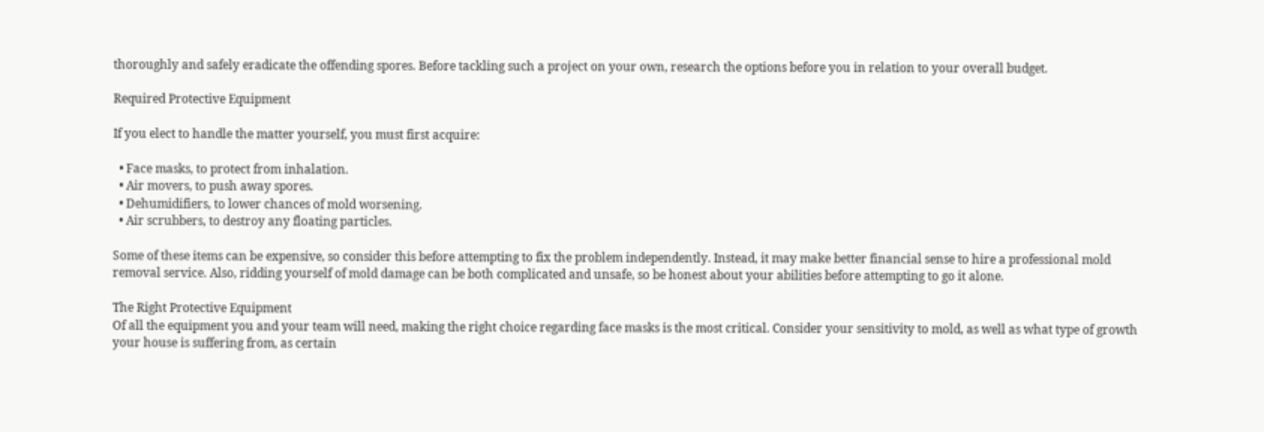thoroughly and safely eradicate the offending spores. Before tackling such a project on your own, research the options before you in relation to your overall budget.

Required Protective Equipment

If you elect to handle the matter yourself, you must first acquire:

  • Face masks, to protect from inhalation.
  • Air movers, to push away spores.
  • Dehumidifiers, to lower chances of mold worsening.
  • Air scrubbers, to destroy any floating particles.

Some of these items can be expensive, so consider this before attempting to fix the problem independently. Instead, it may make better financial sense to hire a professional mold removal service. Also, ridding yourself of mold damage can be both complicated and unsafe, so be honest about your abilities before attempting to go it alone.

The Right Protective Equipment
Of all the equipment you and your team will need, making the right choice regarding face masks is the most critical. Consider your sensitivity to mold, as well as what type of growth your house is suffering from, as certain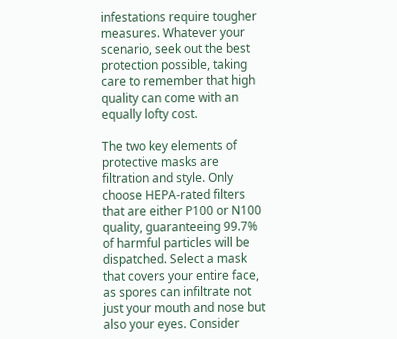infestations require tougher measures. Whatever your scenario, seek out the best protection possible, taking care to remember that high quality can come with an equally lofty cost.

The two key elements of protective masks are filtration and style. Only choose HEPA-rated filters that are either P100 or N100 quality, guaranteeing 99.7% of harmful particles will be dispatched. Select a mask that covers your entire face, as spores can infiltrate not just your mouth and nose but also your eyes. Consider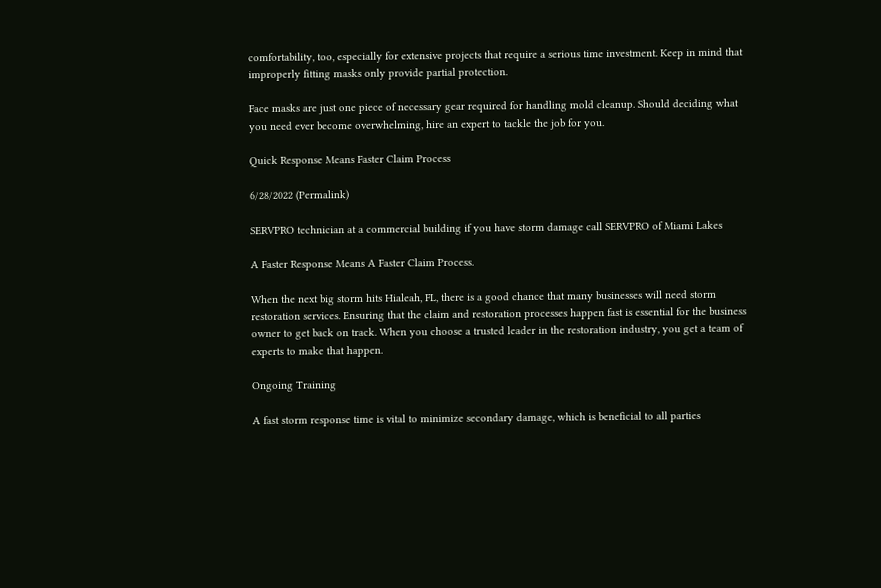comfortability, too, especially for extensive projects that require a serious time investment. Keep in mind that improperly fitting masks only provide partial protection.

Face masks are just one piece of necessary gear required for handling mold cleanup. Should deciding what you need ever become overwhelming, hire an expert to tackle the job for you.

Quick Response Means Faster Claim Process

6/28/2022 (Permalink)

SERVPRO technician at a commercial building if you have storm damage call SERVPRO of Miami Lakes

A Faster Response Means A Faster Claim Process.

When the next big storm hits Hialeah, FL, there is a good chance that many businesses will need storm restoration services. Ensuring that the claim and restoration processes happen fast is essential for the business owner to get back on track. When you choose a trusted leader in the restoration industry, you get a team of experts to make that happen.

Ongoing Training

A fast storm response time is vital to minimize secondary damage, which is beneficial to all parties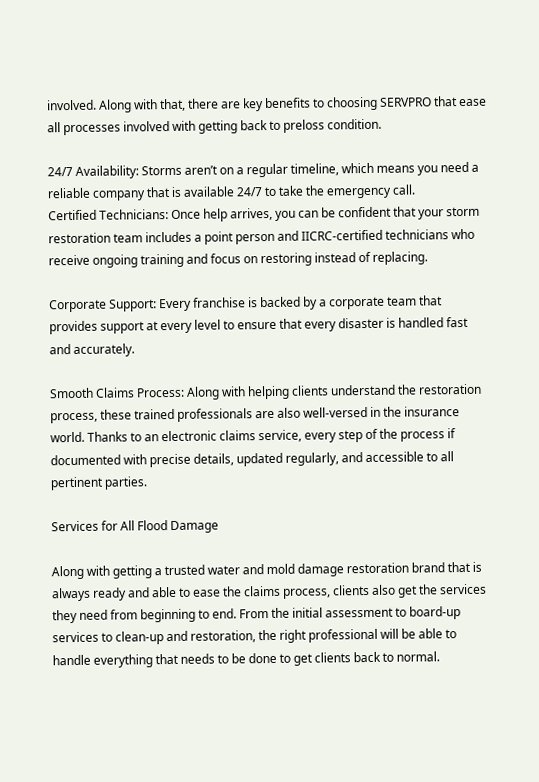involved. Along with that, there are key benefits to choosing SERVPRO that ease all processes involved with getting back to preloss condition.

24/7 Availability: Storms aren’t on a regular timeline, which means you need a reliable company that is available 24/7 to take the emergency call.
Certified Technicians: Once help arrives, you can be confident that your storm restoration team includes a point person and IICRC-certified technicians who receive ongoing training and focus on restoring instead of replacing.

Corporate Support: Every franchise is backed by a corporate team that provides support at every level to ensure that every disaster is handled fast and accurately.

Smooth Claims Process: Along with helping clients understand the restoration process, these trained professionals are also well-versed in the insurance world. Thanks to an electronic claims service, every step of the process if documented with precise details, updated regularly, and accessible to all pertinent parties.

Services for All Flood Damage

Along with getting a trusted water and mold damage restoration brand that is always ready and able to ease the claims process, clients also get the services they need from beginning to end. From the initial assessment to board-up services to clean-up and restoration, the right professional will be able to handle everything that needs to be done to get clients back to normal.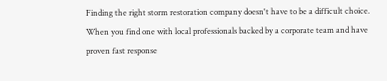Finding the right storm restoration company doesn't have to be a difficult choice. When you find one with local professionals backed by a corporate team and have proven fast response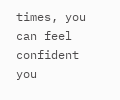times, you can feel confident you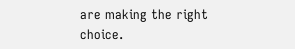are making the right choice.